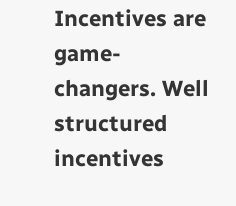Incentives are game-changers. Well structured incentives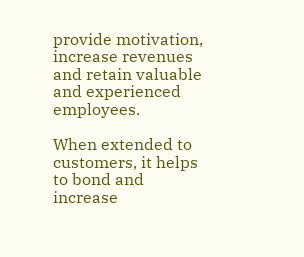provide motivation, increase revenues and retain valuable and experienced employees.

When extended to customers, it helps to bond and increase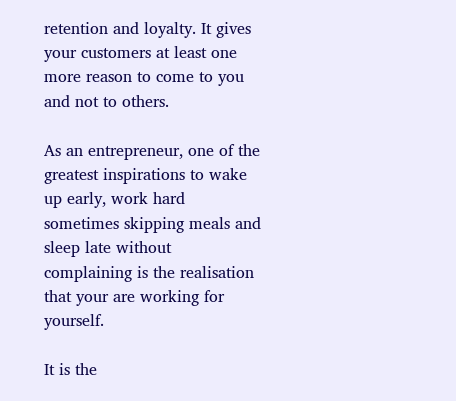retention and loyalty. It gives your customers at least one more reason to come to you and not to others.

As an entrepreneur, one of the greatest inspirations to wake up early, work hard sometimes skipping meals and sleep late without complaining is the realisation that your are working for yourself.

It is the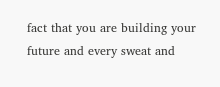fact that you are building your future and every sweat and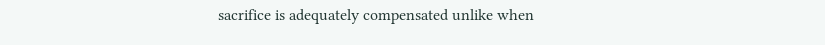sacrifice is adequately compensated unlike when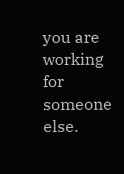you are working for someone else.